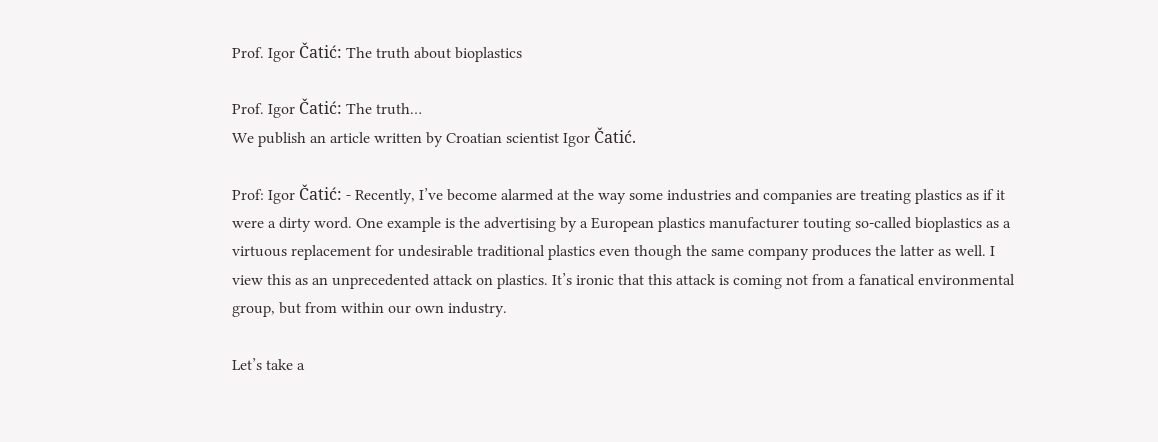Prof. Igor Čatić: The truth about bioplastics

Prof. Igor Čatić: The truth…
We publish an article written by Croatian scientist Igor Čatić.

Prof: Igor Čatić: - Recently, I’ve become alarmed at the way some industries and companies are treating plastics as if it were a dirty word. One example is the advertising by a European plastics manufacturer touting so-called bioplastics as a virtuous replacement for undesirable traditional plastics even though the same company produces the latter as well. I view this as an unprecedented attack on plastics. It’s ironic that this attack is coming not from a fanatical environmental group, but from within our own industry.

Let’s take a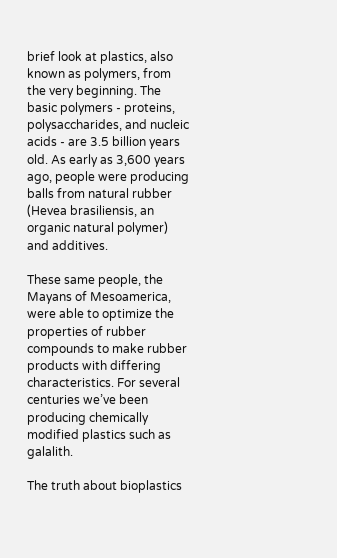brief look at plastics, also known as polymers, from the very beginning. The basic polymers - proteins, polysaccharides, and nucleic acids - are 3.5 billion years old. As early as 3,600 years ago, people were producing balls from natural rubber (Hevea brasiliensis, an organic natural polymer) and additives.

These same people, the Mayans of Mesoamerica, were able to optimize the properties of rubber compounds to make rubber products with differing characteristics. For several centuries we’ve been producing chemically modified plastics such as galalith.

The truth about bioplastics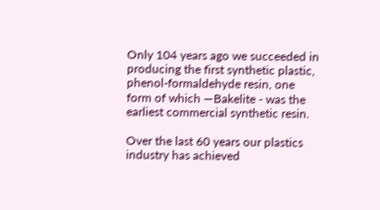Only 104 years ago we succeeded in producing the first synthetic plastic, phenol-formaldehyde resin, one form of which —Bakelite - was the earliest commercial synthetic resin.

Over the last 60 years our plastics industry has achieved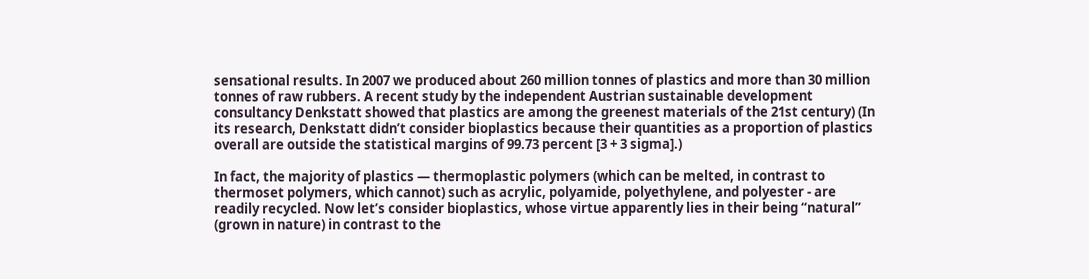sensational results. In 2007 we produced about 260 million tonnes of plastics and more than 30 million tonnes of raw rubbers. A recent study by the independent Austrian sustainable development consultancy Denkstatt showed that plastics are among the greenest materials of the 21st century) (In its research, Denkstatt didn’t consider bioplastics because their quantities as a proportion of plastics overall are outside the statistical margins of 99.73 percent [3 + 3 sigma].)

In fact, the majority of plastics — thermoplastic polymers (which can be melted, in contrast to thermoset polymers, which cannot) such as acrylic, polyamide, polyethylene, and polyester - are readily recycled. Now let’s consider bioplastics, whose virtue apparently lies in their being “natural” (grown in nature) in contrast to the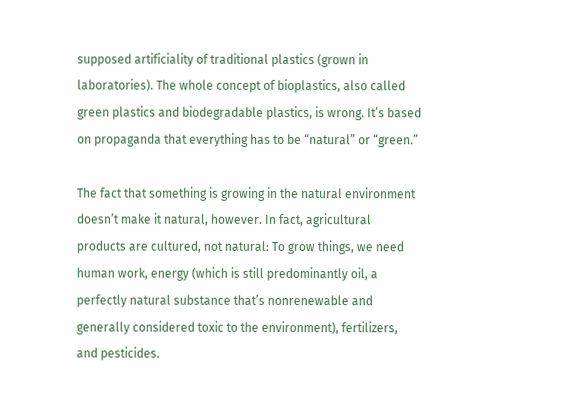supposed artificiality of traditional plastics (grown in laboratories). The whole concept of bioplastics, also called green plastics and biodegradable plastics, is wrong. It’s based on propaganda that everything has to be “natural” or “green.”

The fact that something is growing in the natural environment doesn’t make it natural, however. In fact, agricultural products are cultured, not natural: To grow things, we need human work, energy (which is still predominantly oil, a perfectly natural substance that’s nonrenewable and generally considered toxic to the environment), fertilizers, and pesticides.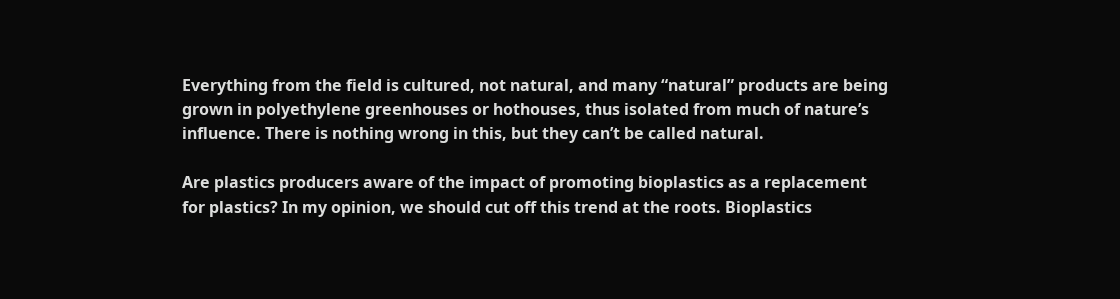Everything from the field is cultured, not natural, and many “natural” products are being grown in polyethylene greenhouses or hothouses, thus isolated from much of nature’s influence. There is nothing wrong in this, but they can’t be called natural.

Are plastics producers aware of the impact of promoting bioplastics as a replacement for plastics? In my opinion, we should cut off this trend at the roots. Bioplastics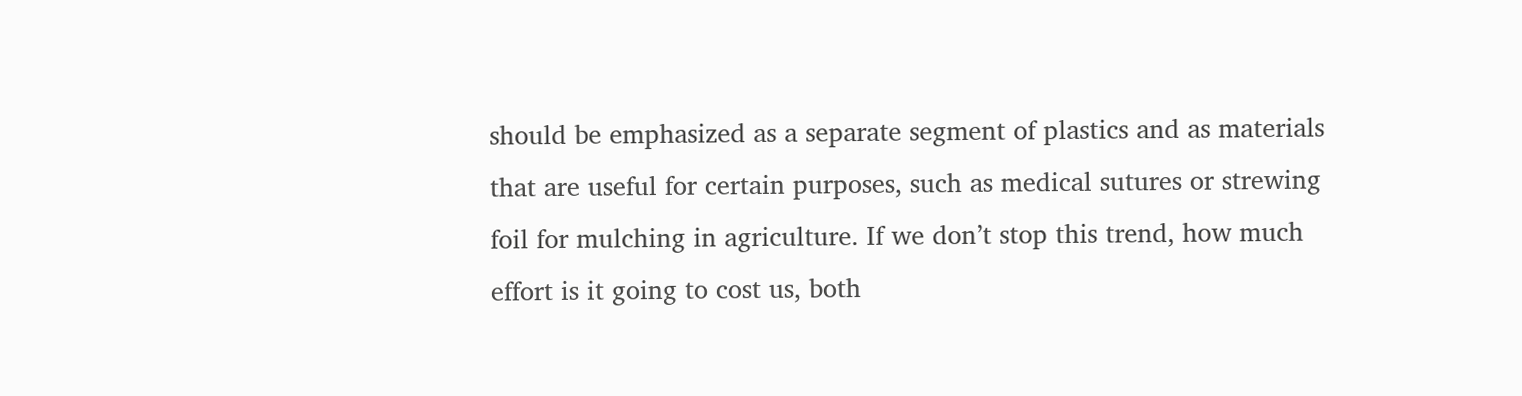should be emphasized as a separate segment of plastics and as materials that are useful for certain purposes, such as medical sutures or strewing foil for mulching in agriculture. If we don’t stop this trend, how much effort is it going to cost us, both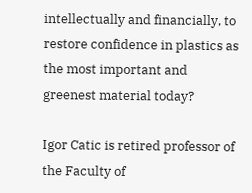intellectually and financially, to restore confidence in plastics as the most important and greenest material today?

Igor Catic is retired professor of the Faculty of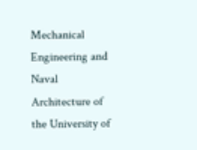Mechanical Engineering and Naval Architecture of the University of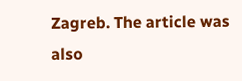Zagreb. The article was also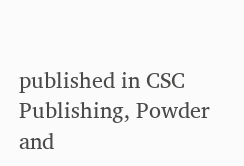published in CSC Publishing, Powder and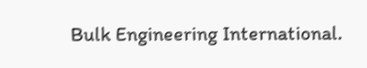Bulk Engineering International.